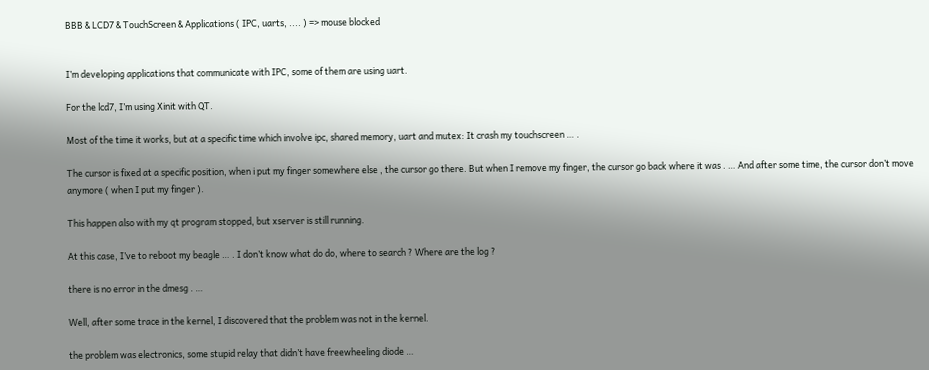BBB & LCD7 & TouchScreen & Applications ( IPC, uarts, .... ) => mouse blocked


I’m developing applications that communicate with IPC, some of them are using uart.

For the lcd7, I’m using Xinit with QT.

Most of the time it works, but at a specific time which involve ipc, shared memory, uart and mutex: It crash my touchscreen … .

The cursor is fixed at a specific position, when i put my finger somewhere else , the cursor go there. But when I remove my finger, the cursor go back where it was . … And after some time, the cursor don’t move anymore ( when I put my finger ).

This happen also with my qt program stopped, but xserver is still running.

At this case, I’ve to reboot my beagle … . I don’t know what do do, where to search ? Where are the log ?

there is no error in the dmesg . …

Well, after some trace in the kernel, I discovered that the problem was not in the kernel.

the problem was electronics, some stupid relay that didn’t have freewheeling diode …